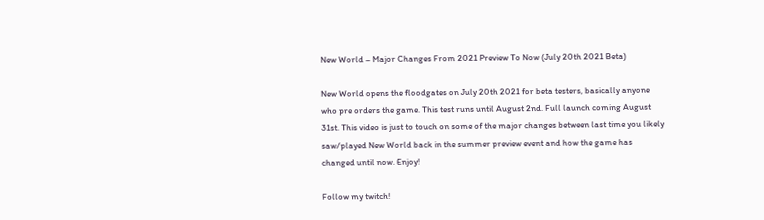New World – Major Changes From 2021 Preview To Now (July 20th 2021 Beta)

New World opens the floodgates on July 20th 2021 for beta testers, basically anyone who pre orders the game. This test runs until August 2nd. Full launch coming August 31st. This video is just to touch on some of the major changes between last time you likely saw/played New World back in the summer preview event and how the game has changed until now. Enjoy!

Follow my twitch!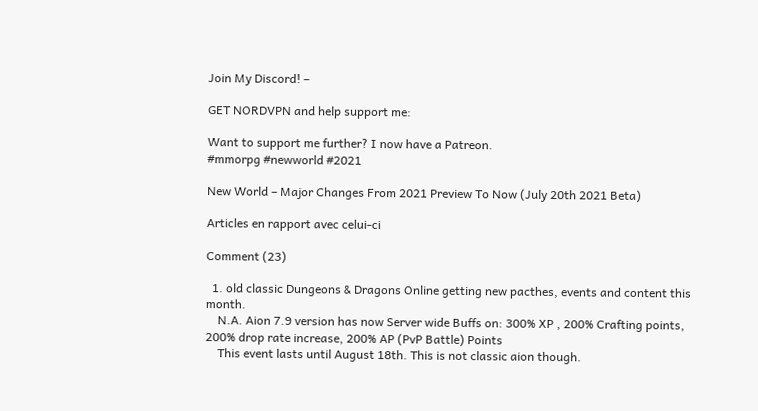Join My Discord! –

GET NORDVPN and help support me:

Want to support me further? I now have a Patreon.
#mmorpg #newworld #2021

New World – Major Changes From 2021 Preview To Now (July 20th 2021 Beta)

Articles en rapport avec celui-ci

Comment (23)

  1. old classic Dungeons & Dragons Online getting new pacthes, events and content this month.
    N.A. Aion 7.9 version has now Server wide Buffs on: 300% XP , 200% Crafting points, 200% drop rate increase, 200% AP (PvP Battle) Points
    This event lasts until August 18th. This is not classic aion though.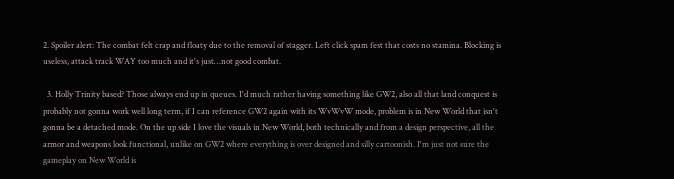2. Spoiler alert: The combat felt crap and floaty due to the removal of stagger. Left click spam fest that costs no stamina. Blocking is useless, attack track WAY too much and it's just…not good combat.

  3. Holly Trinity based? Those always end up in queues. I'd much rather having something like GW2, also all that land conquest is probably not gonna work well long term, if I can reference GW2 again with its WvWvW mode, problem is in New World that isn't gonna be a detached mode. On the up side I love the visuals in New World, both technically and from a design perspective, all the armor and weapons look functional, unlike on GW2 where everything is over designed and silly cartoonish. I'm just not sure the gameplay on New World is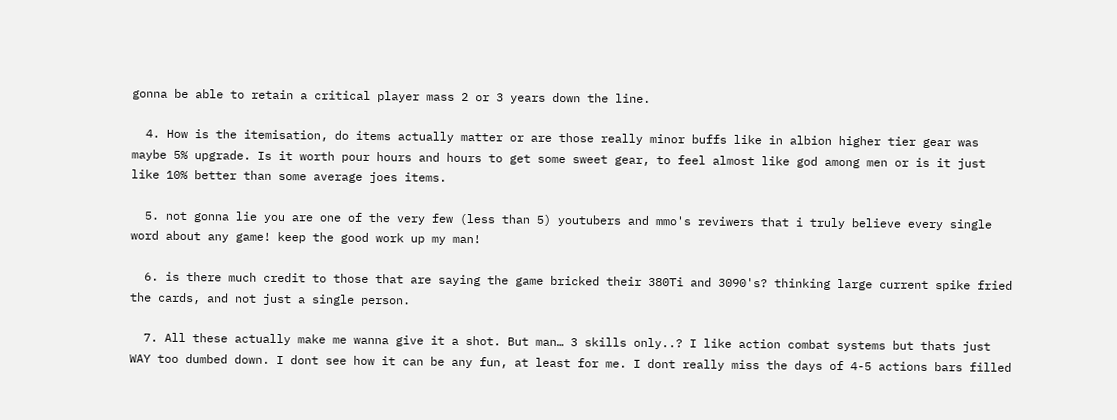gonna be able to retain a critical player mass 2 or 3 years down the line.

  4. How is the itemisation, do items actually matter or are those really minor buffs like in albion higher tier gear was maybe 5% upgrade. Is it worth pour hours and hours to get some sweet gear, to feel almost like god among men or is it just like 10% better than some average joes items.

  5. not gonna lie you are one of the very few (less than 5) youtubers and mmo's reviwers that i truly believe every single word about any game! keep the good work up my man!

  6. is there much credit to those that are saying the game bricked their 380Ti and 3090's? thinking large current spike fried the cards, and not just a single person.

  7. All these actually make me wanna give it a shot. But man… 3 skills only..? I like action combat systems but thats just WAY too dumbed down. I dont see how it can be any fun, at least for me. I dont really miss the days of 4-5 actions bars filled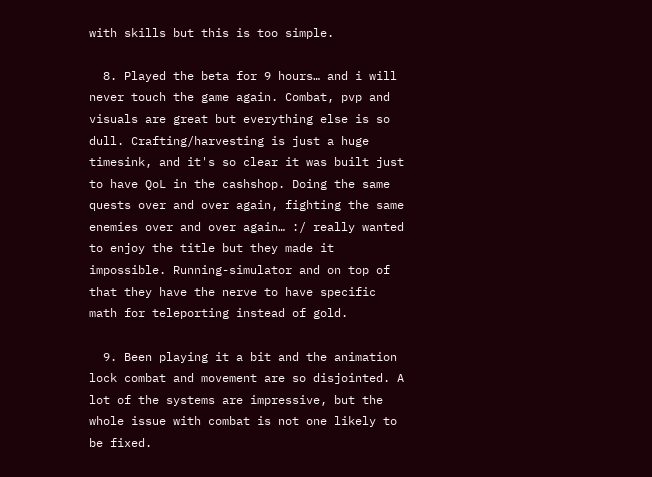with skills but this is too simple.

  8. Played the beta for 9 hours… and i will never touch the game again. Combat, pvp and visuals are great but everything else is so dull. Crafting/harvesting is just a huge timesink, and it's so clear it was built just to have QoL in the cashshop. Doing the same quests over and over again, fighting the same enemies over and over again… :/ really wanted to enjoy the title but they made it impossible. Running-simulator and on top of that they have the nerve to have specific math for teleporting instead of gold.

  9. Been playing it a bit and the animation lock combat and movement are so disjointed. A lot of the systems are impressive, but the whole issue with combat is not one likely to be fixed.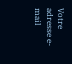Votre adresse e-mail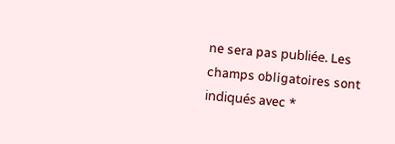ne sera pas publiée. Les champs obligatoires sont indiqués avec *